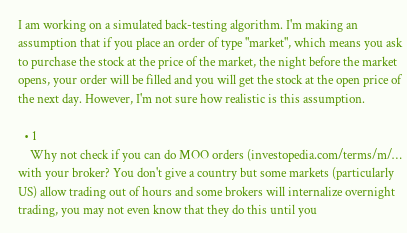I am working on a simulated back-testing algorithm. I'm making an assumption that if you place an order of type "market", which means you ask to purchase the stock at the price of the market, the night before the market opens, your order will be filled and you will get the stock at the open price of the next day. However, I'm not sure how realistic is this assumption.

  • 1
    Why not check if you can do MOO orders (investopedia.com/terms/m/… with your broker? You don't give a country but some markets (particularly US) allow trading out of hours and some brokers will internalize overnight trading, you may not even know that they do this until you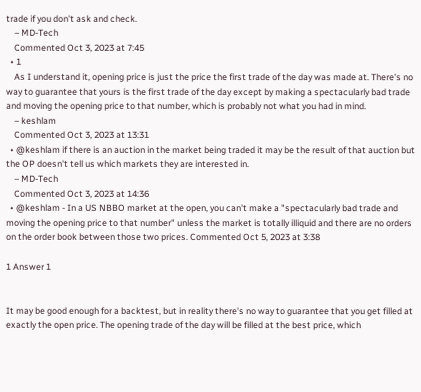trade if you don't ask and check.
    – MD-Tech
    Commented Oct 3, 2023 at 7:45
  • 1
    As I understand it, opening price is just the price the first trade of the day was made at. There's no way to guarantee that yours is the first trade of the day except by making a spectacularly bad trade and moving the opening price to that number, which is probably not what you had in mind.
    – keshlam
    Commented Oct 3, 2023 at 13:31
  • @keshlam if there is an auction in the market being traded it may be the result of that auction but the OP doesn't tell us which markets they are interested in.
    – MD-Tech
    Commented Oct 3, 2023 at 14:36
  • @keshlam - In a US NBBO market at the open, you can't make a "spectacularly bad trade and moving the opening price to that number" unless the market is totally illiquid and there are no orders on the order book between those two prices. Commented Oct 5, 2023 at 3:38

1 Answer 1


It may be good enough for a backtest, but in reality there's no way to guarantee that you get filled at exactly the open price. The opening trade of the day will be filled at the best price, which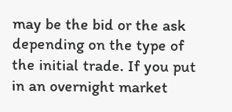may be the bid or the ask depending on the type of the initial trade. If you put in an overnight market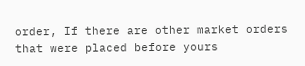order, If there are other market orders that were placed before yours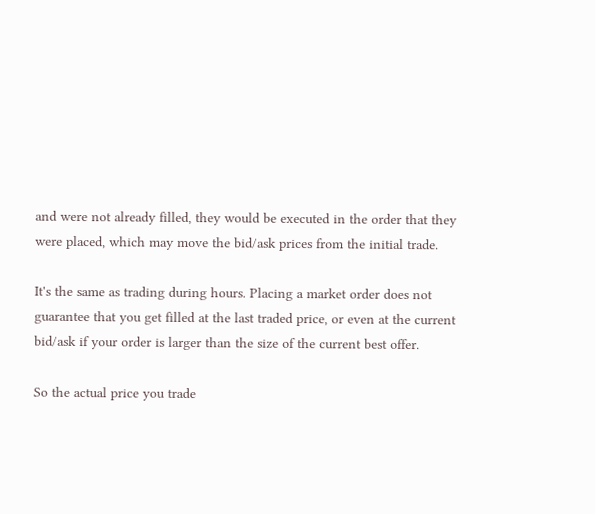and were not already filled, they would be executed in the order that they were placed, which may move the bid/ask prices from the initial trade.

It's the same as trading during hours. Placing a market order does not guarantee that you get filled at the last traded price, or even at the current bid/ask if your order is larger than the size of the current best offer.

So the actual price you trade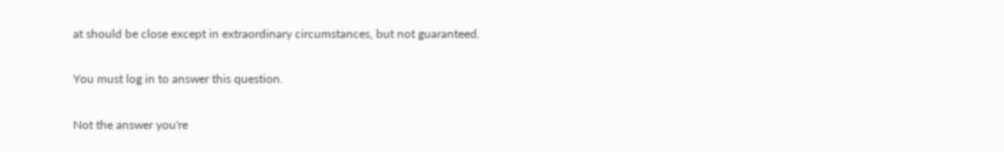at should be close except in extraordinary circumstances, but not guaranteed.

You must log in to answer this question.

Not the answer you're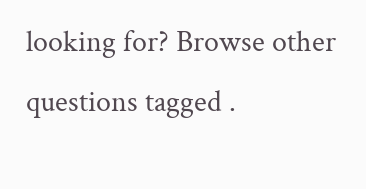looking for? Browse other questions tagged .